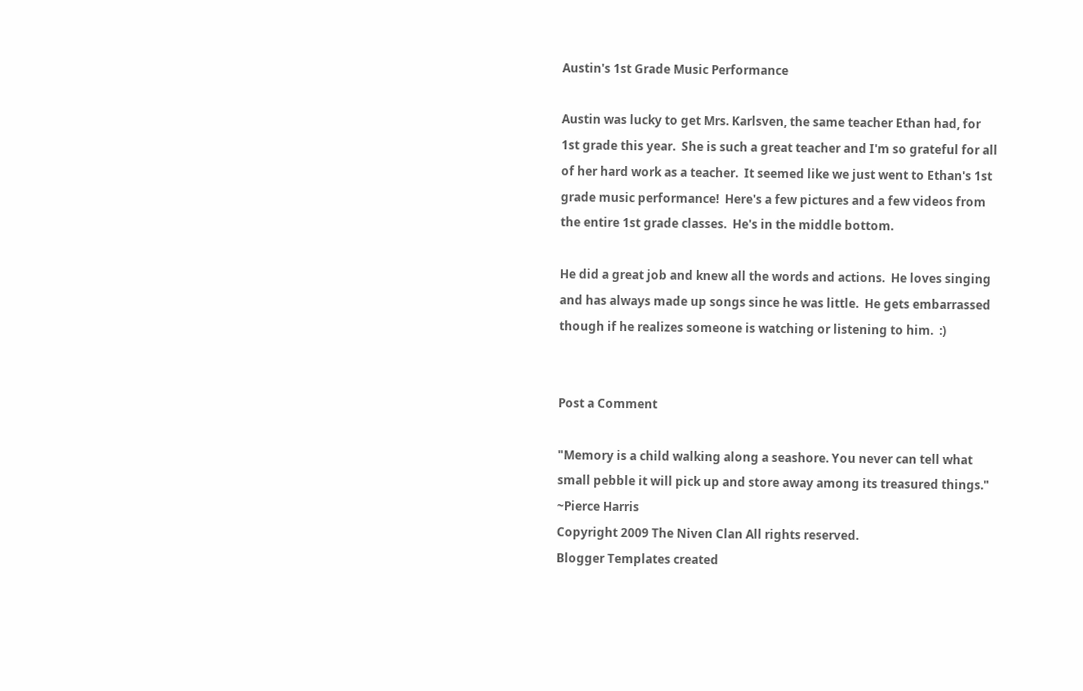Austin's 1st Grade Music Performance

Austin was lucky to get Mrs. Karlsven, the same teacher Ethan had, for 1st grade this year.  She is such a great teacher and I'm so grateful for all of her hard work as a teacher.  It seemed like we just went to Ethan's 1st grade music performance!  Here's a few pictures and a few videos from the entire 1st grade classes.  He's in the middle bottom.

He did a great job and knew all the words and actions.  He loves singing and has always made up songs since he was little.  He gets embarrassed though if he realizes someone is watching or listening to him.  :)


Post a Comment

"Memory is a child walking along a seashore. You never can tell what small pebble it will pick up and store away among its treasured things." ~Pierce Harris
Copyright 2009 The Niven Clan All rights reserved.
Blogger Templates created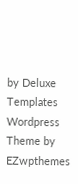by Deluxe Templates
Wordpress Theme by EZwpthemes